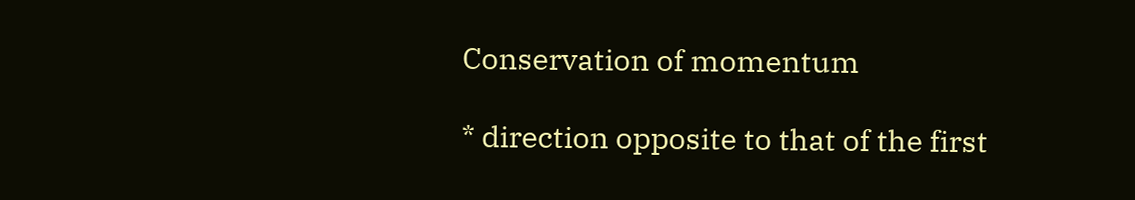Conservation of momentum

* direction opposite to that of the first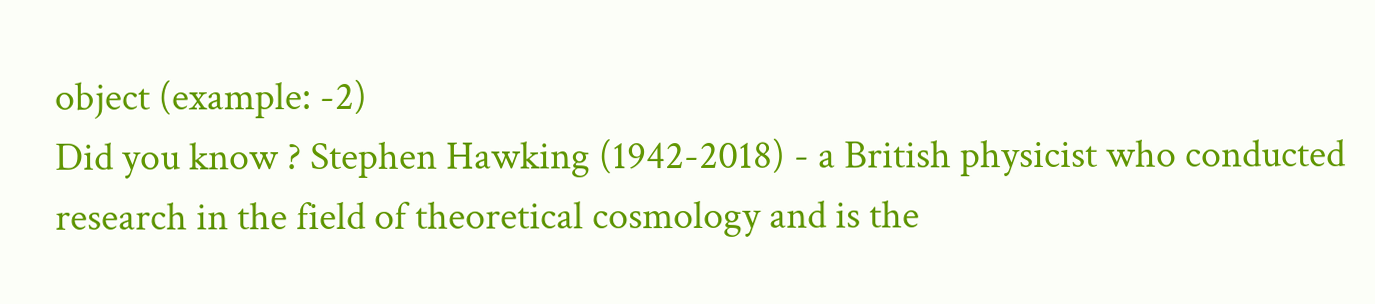object (example: -2)
Did you know ? Stephen Hawking (1942-2018) - a British physicist who conducted research in the field of theoretical cosmology and is the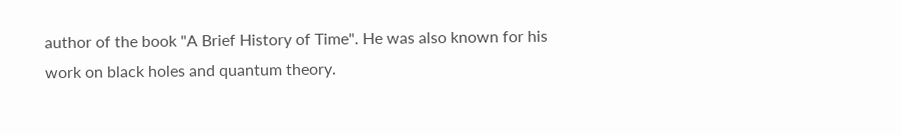author of the book "A Brief History of Time". He was also known for his work on black holes and quantum theory.